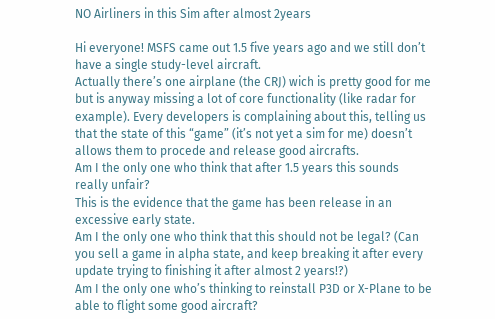NO Airliners in this Sim after almost 2years

Hi everyone! MSFS came out 1.5 five years ago and we still don’t have a single study-level aircraft.
Actually there’s one airplane (the CRJ) wich is pretty good for me but is anyway missing a lot of core functionality (like radar for example). Every developers is complaining about this, telling us that the state of this “game” (it’s not yet a sim for me) doesn’t allows them to procede and release good aircrafts.
Am I the only one who think that after 1.5 years this sounds really unfair?
This is the evidence that the game has been release in an excessive early state.
Am I the only one who think that this should not be legal? (Can you sell a game in alpha state, and keep breaking it after every update trying to finishing it after almost 2 years!?)
Am I the only one who’s thinking to reinstall P3D or X-Plane to be able to flight some good aircraft?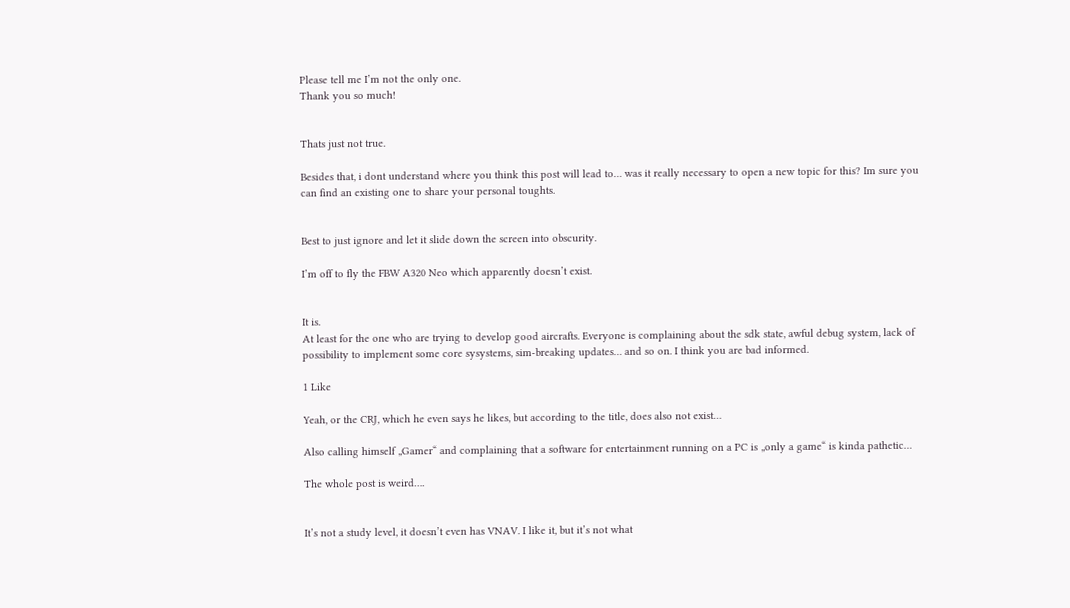Please tell me I’m not the only one.
Thank you so much!


Thats just not true.

Besides that, i dont understand where you think this post will lead to… was it really necessary to open a new topic for this? Im sure you can find an existing one to share your personal toughts.


Best to just ignore and let it slide down the screen into obscurity.

I’m off to fly the FBW A320 Neo which apparently doesn’t exist.


It is.
At least for the one who are trying to develop good aircrafts. Everyone is complaining about the sdk state, awful debug system, lack of possibility to implement some core sysystems, sim-breaking updates… and so on. I think you are bad informed.

1 Like

Yeah, or the CRJ, which he even says he likes, but according to the title, does also not exist…

Also calling himself „Gamer“ and complaining that a software for entertainment running on a PC is „only a game“ is kinda pathetic…

The whole post is weird….


It’s not a study level, it doesn’t even has VNAV. I like it, but it’s not what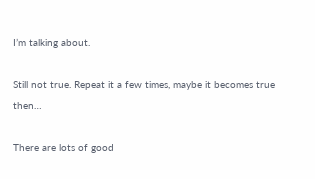I’m talking about.

Still not true. Repeat it a few times, maybe it becomes true then…

There are lots of good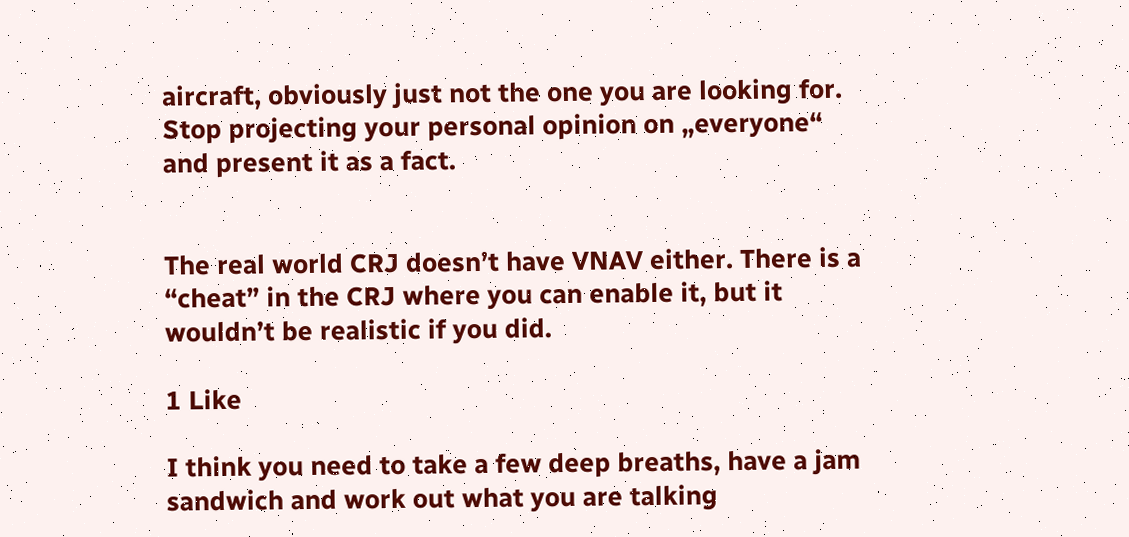aircraft, obviously just not the one you are looking for. Stop projecting your personal opinion on „everyone“ and present it as a fact.


The real world CRJ doesn’t have VNAV either. There is a “cheat” in the CRJ where you can enable it, but it wouldn’t be realistic if you did.

1 Like

I think you need to take a few deep breaths, have a jam sandwich and work out what you are talking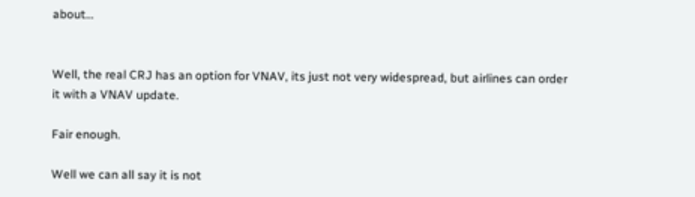about…


Well, the real CRJ has an option for VNAV, its just not very widespread, but airlines can order it with a VNAV update.

Fair enough.

Well we can all say it is not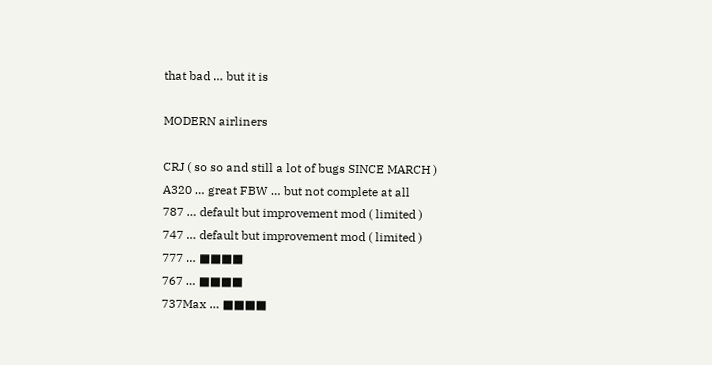that bad … but it is

MODERN airliners

CRJ ( so so and still a lot of bugs SINCE MARCH )
A320 … great FBW … but not complete at all
787 … default but improvement mod ( limited )
747 … default but improvement mod ( limited )
777 … ■■■■
767 … ■■■■
737Max … ■■■■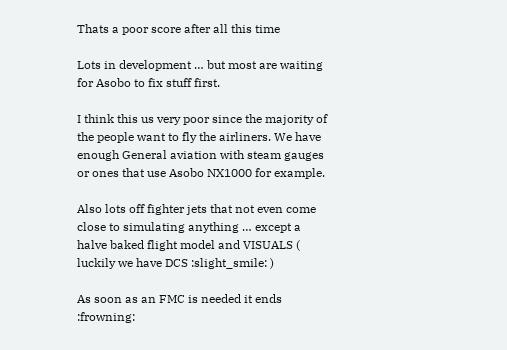Thats a poor score after all this time

Lots in development … but most are waiting for Asobo to fix stuff first.

I think this us very poor since the majority of the people want to fly the airliners. We have enough General aviation with steam gauges or ones that use Asobo NX1000 for example.

Also lots off fighter jets that not even come close to simulating anything … except a halve baked flight model and VISUALS ( luckily we have DCS :slight_smile: )

As soon as an FMC is needed it ends :frowning: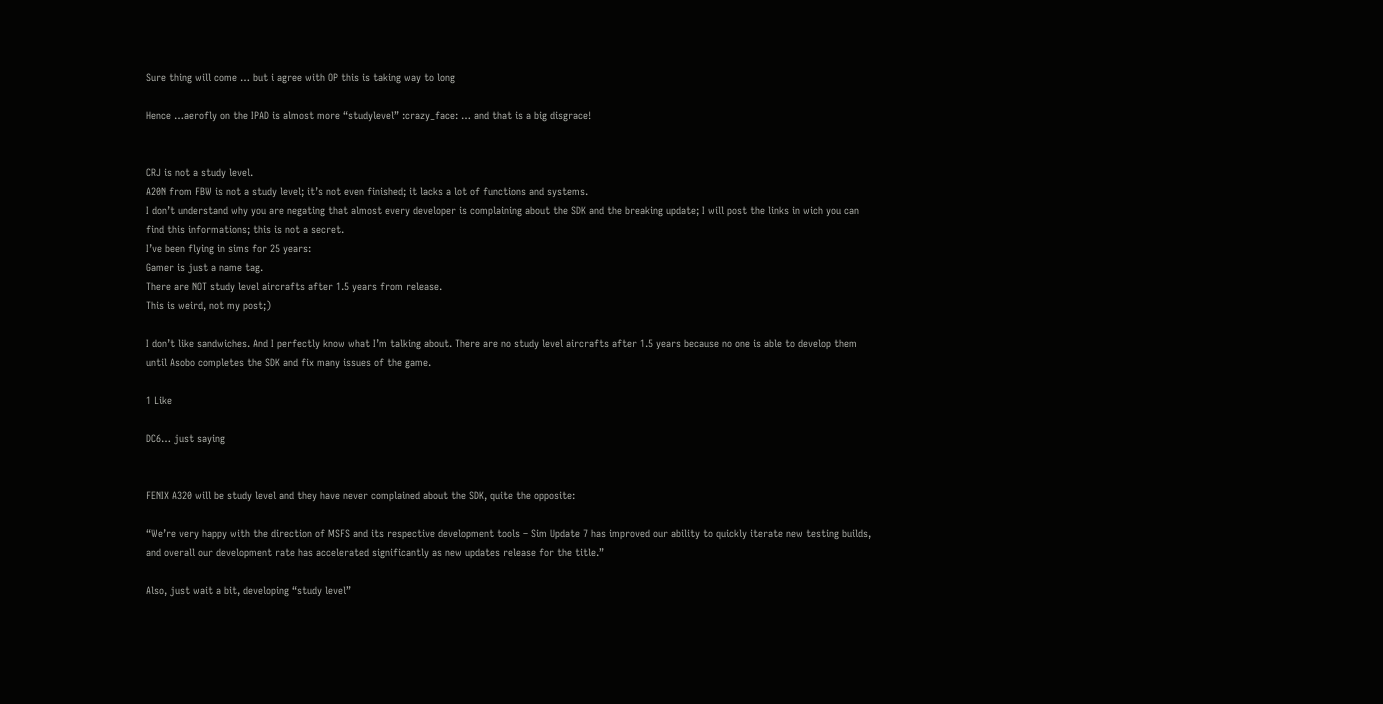Sure thing will come … but i agree with OP this is taking way to long

Hence …aerofly on the IPAD is almost more “studylevel” :crazy_face: … and that is a big disgrace!


CRJ is not a study level.
A20N from FBW is not a study level; it’s not even finished; it lacks a lot of functions and systems.
I don’t understand why you are negating that almost every developer is complaining about the SDK and the breaking update; I will post the links in wich you can find this informations; this is not a secret.
I’ve been flying in sims for 25 years:
Gamer is just a name tag.
There are NOT study level aircrafts after 1.5 years from release.
This is weird, not my post;)

I don’t like sandwiches. And I perfectly know what I’m talking about. There are no study level aircrafts after 1.5 years because no one is able to develop them until Asobo completes the SDK and fix many issues of the game.

1 Like

DC6… just saying


FENIX A320 will be study level and they have never complained about the SDK, quite the opposite:

“We’re very happy with the direction of MSFS and its respective development tools – Sim Update 7 has improved our ability to quickly iterate new testing builds, and overall our development rate has accelerated significantly as new updates release for the title.”

Also, just wait a bit, developing “study level”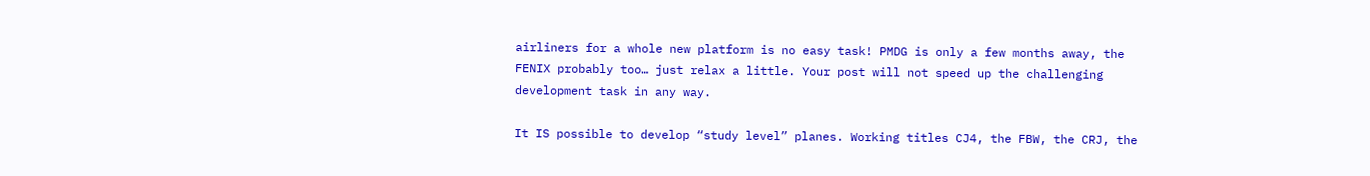airliners for a whole new platform is no easy task! PMDG is only a few months away, the FENIX probably too… just relax a little. Your post will not speed up the challenging development task in any way.

It IS possible to develop “study level” planes. Working titles CJ4, the FBW, the CRJ, the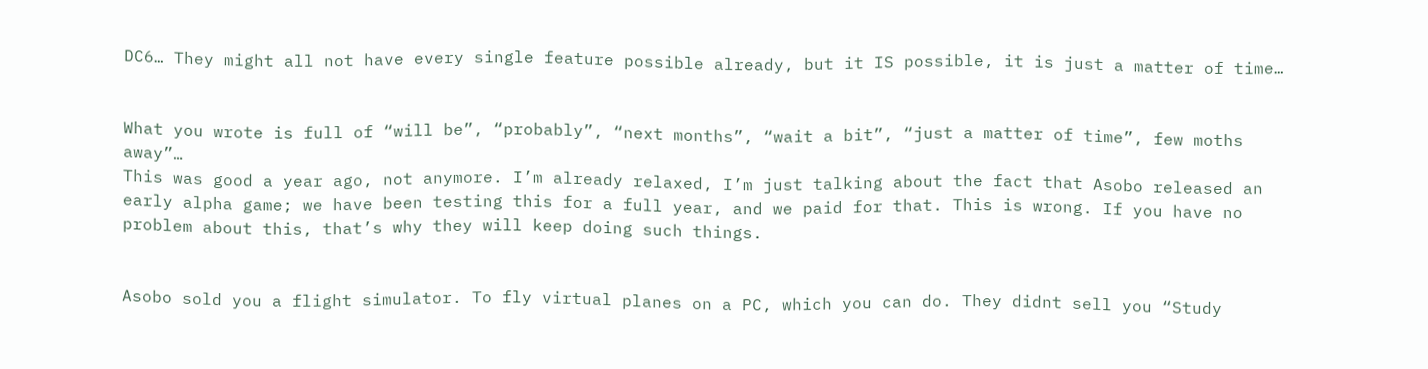DC6… They might all not have every single feature possible already, but it IS possible, it is just a matter of time…


What you wrote is full of “will be”, “probably”, “next months”, “wait a bit”, “just a matter of time”, few moths away”…
This was good a year ago, not anymore. I’m already relaxed, I’m just talking about the fact that Asobo released an early alpha game; we have been testing this for a full year, and we paid for that. This is wrong. If you have no problem about this, that’s why they will keep doing such things.


Asobo sold you a flight simulator. To fly virtual planes on a PC, which you can do. They didnt sell you “Study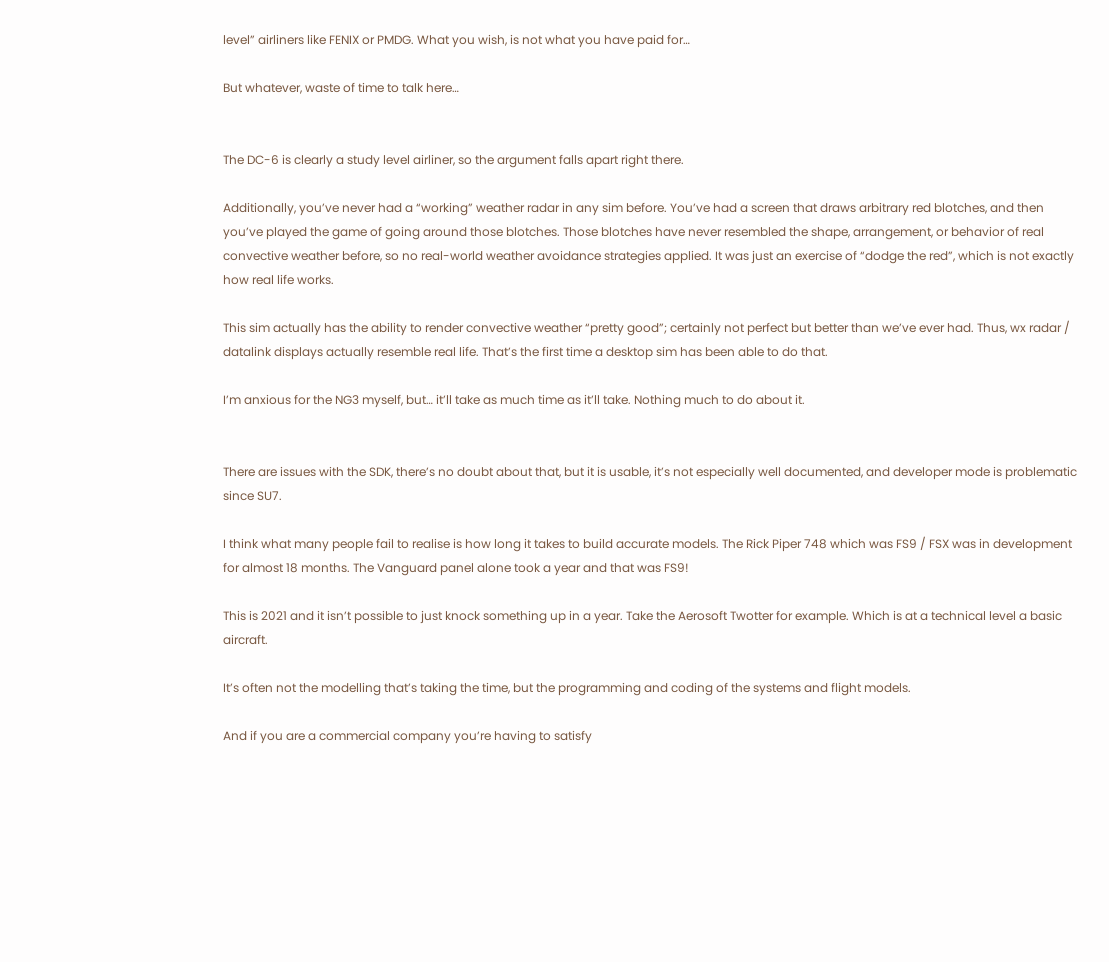level” airliners like FENIX or PMDG. What you wish, is not what you have paid for…

But whatever, waste of time to talk here…


The DC-6 is clearly a study level airliner, so the argument falls apart right there.

Additionally, you’ve never had a “working” weather radar in any sim before. You’ve had a screen that draws arbitrary red blotches, and then you’ve played the game of going around those blotches. Those blotches have never resembled the shape, arrangement, or behavior of real convective weather before, so no real-world weather avoidance strategies applied. It was just an exercise of “dodge the red”, which is not exactly how real life works.

This sim actually has the ability to render convective weather “pretty good”; certainly not perfect but better than we’ve ever had. Thus, wx radar / datalink displays actually resemble real life. That’s the first time a desktop sim has been able to do that.

I’m anxious for the NG3 myself, but… it’ll take as much time as it’ll take. Nothing much to do about it.


There are issues with the SDK, there’s no doubt about that, but it is usable, it’s not especially well documented, and developer mode is problematic since SU7.

I think what many people fail to realise is how long it takes to build accurate models. The Rick Piper 748 which was FS9 / FSX was in development for almost 18 months. The Vanguard panel alone took a year and that was FS9!

This is 2021 and it isn’t possible to just knock something up in a year. Take the Aerosoft Twotter for example. Which is at a technical level a basic aircraft.

It’s often not the modelling that’s taking the time, but the programming and coding of the systems and flight models.

And if you are a commercial company you’re having to satisfy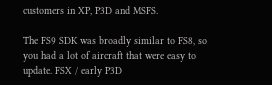customers in XP, P3D and MSFS.

The FS9 SDK was broadly similar to FS8, so you had a lot of aircraft that were easy to update. FSX / early P3D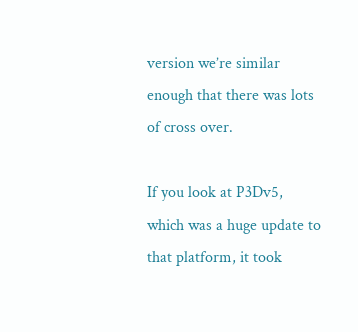version we’re similar enough that there was lots of cross over.

If you look at P3Dv5, which was a huge update to that platform, it took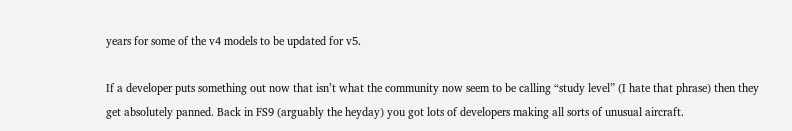years for some of the v4 models to be updated for v5.

If a developer puts something out now that isn’t what the community now seem to be calling “study level” (I hate that phrase) then they get absolutely panned. Back in FS9 (arguably the heyday) you got lots of developers making all sorts of unusual aircraft.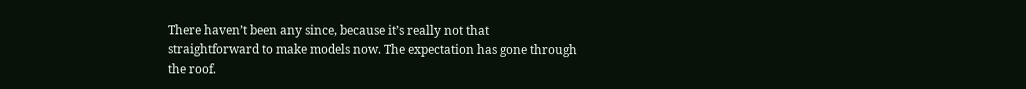There haven’t been any since, because it’s really not that straightforward to make models now. The expectation has gone through the roof.